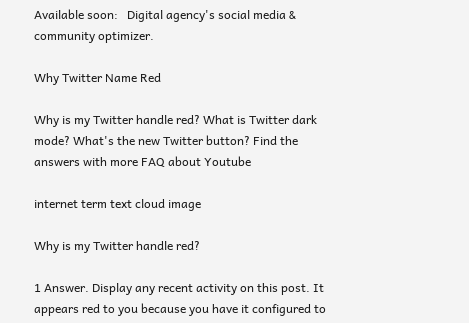Available soon:   Digital agency's social media & community optimizer.

Why Twitter Name Red

Why is my Twitter handle red? What is Twitter dark mode? What's the new Twitter button? Find the answers with more FAQ about Youtube

internet term text cloud image

Why is my Twitter handle red?

1 Answer. Display any recent activity on this post. It appears red to you because you have it configured to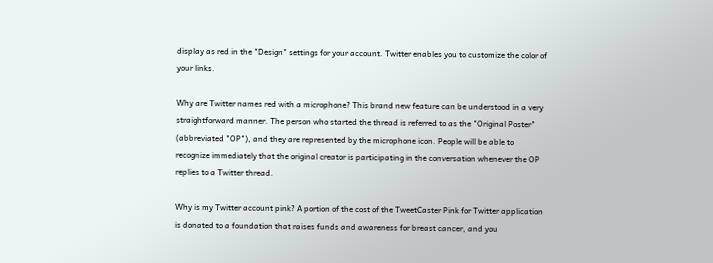display as red in the "Design" settings for your account. Twitter enables you to customize the color of your links.

Why are Twitter names red with a microphone? This brand new feature can be understood in a very straightforward manner. The person who started the thread is referred to as the "Original Poster" (abbreviated "OP"), and they are represented by the microphone icon. People will be able to recognize immediately that the original creator is participating in the conversation whenever the OP replies to a Twitter thread.

Why is my Twitter account pink? A portion of the cost of the TweetCaster Pink for Twitter application is donated to a foundation that raises funds and awareness for breast cancer, and you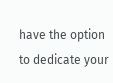have the option to dedicate your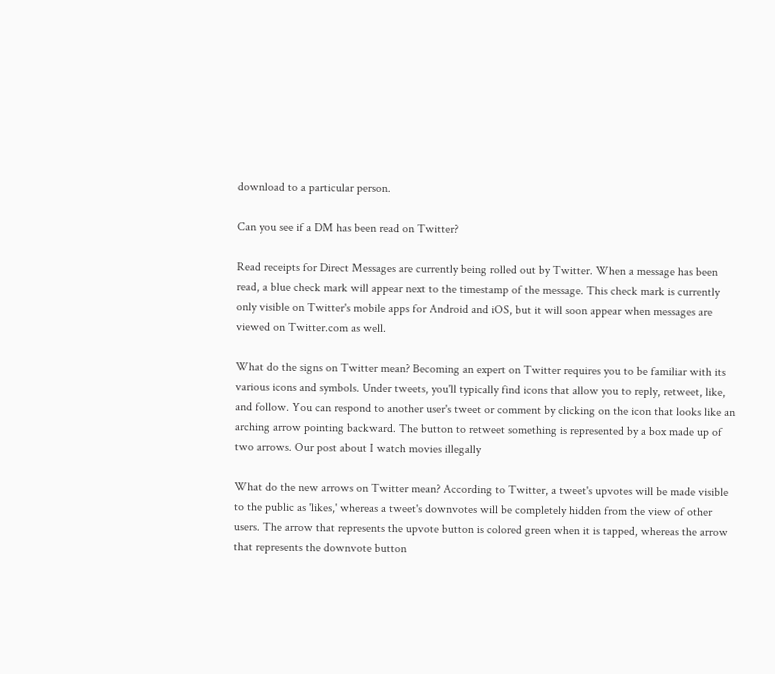download to a particular person.

Can you see if a DM has been read on Twitter?

Read receipts for Direct Messages are currently being rolled out by Twitter. When a message has been read, a blue check mark will appear next to the timestamp of the message. This check mark is currently only visible on Twitter's mobile apps for Android and iOS, but it will soon appear when messages are viewed on Twitter.com as well.

What do the signs on Twitter mean? Becoming an expert on Twitter requires you to be familiar with its various icons and symbols. Under tweets, you'll typically find icons that allow you to reply, retweet, like, and follow. You can respond to another user's tweet or comment by clicking on the icon that looks like an arching arrow pointing backward. The button to retweet something is represented by a box made up of two arrows. Our post about I watch movies illegally

What do the new arrows on Twitter mean? According to Twitter, a tweet's upvotes will be made visible to the public as 'likes,' whereas a tweet's downvotes will be completely hidden from the view of other users. The arrow that represents the upvote button is colored green when it is tapped, whereas the arrow that represents the downvote button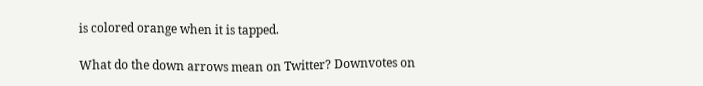is colored orange when it is tapped.

What do the down arrows mean on Twitter? Downvotes on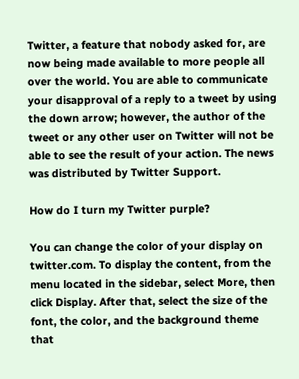Twitter, a feature that nobody asked for, are now being made available to more people all over the world. You are able to communicate your disapproval of a reply to a tweet by using the down arrow; however, the author of the tweet or any other user on Twitter will not be able to see the result of your action. The news was distributed by Twitter Support.

How do I turn my Twitter purple?

You can change the color of your display on twitter.com. To display the content, from the menu located in the sidebar, select More, then click Display. After that, select the size of the font, the color, and the background theme that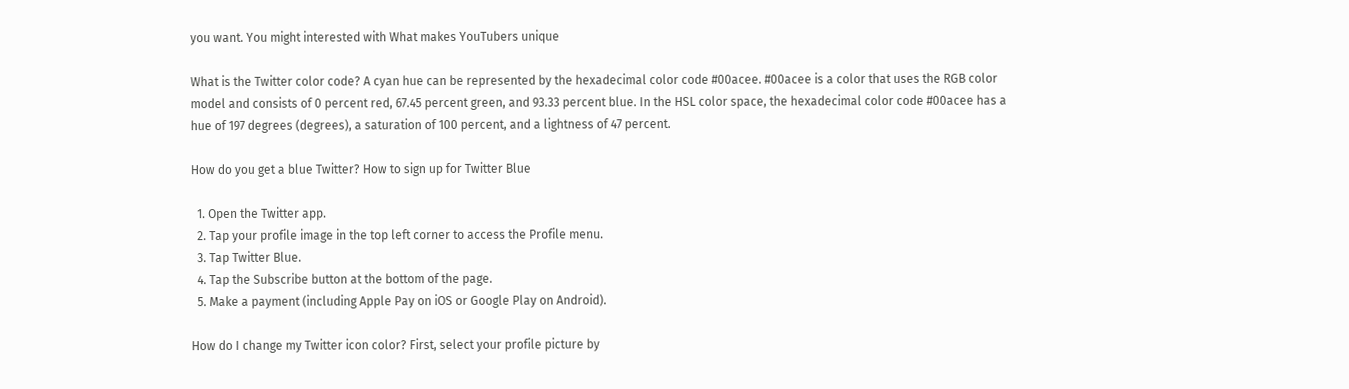you want. You might interested with What makes YouTubers unique

What is the Twitter color code? A cyan hue can be represented by the hexadecimal color code #00acee. #00acee is a color that uses the RGB color model and consists of 0 percent red, 67.45 percent green, and 93.33 percent blue. In the HSL color space, the hexadecimal color code #00acee has a hue of 197 degrees (degrees), a saturation of 100 percent, and a lightness of 47 percent.

How do you get a blue Twitter? How to sign up for Twitter Blue

  1. Open the Twitter app.
  2. Tap your profile image in the top left corner to access the Profile menu.
  3. Tap Twitter Blue.
  4. Tap the Subscribe button at the bottom of the page.
  5. Make a payment (including Apple Pay on iOS or Google Play on Android).

How do I change my Twitter icon color? First, select your profile picture by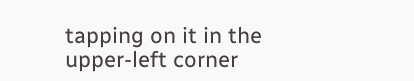tapping on it in the upper-left corner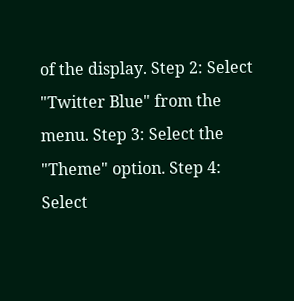of the display. Step 2: Select "Twitter Blue" from the menu. Step 3: Select the "Theme" option. Step 4: Select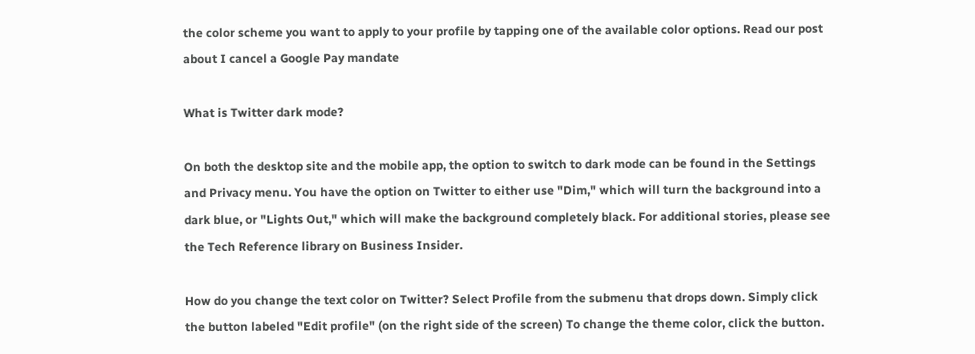the color scheme you want to apply to your profile by tapping one of the available color options. Read our post about I cancel a Google Pay mandate

What is Twitter dark mode?

On both the desktop site and the mobile app, the option to switch to dark mode can be found in the Settings and Privacy menu. You have the option on Twitter to either use "Dim," which will turn the background into a dark blue, or "Lights Out," which will make the background completely black. For additional stories, please see the Tech Reference library on Business Insider.

How do you change the text color on Twitter? Select Profile from the submenu that drops down. Simply click the button labeled "Edit profile" (on the right side of the screen) To change the theme color, click the button.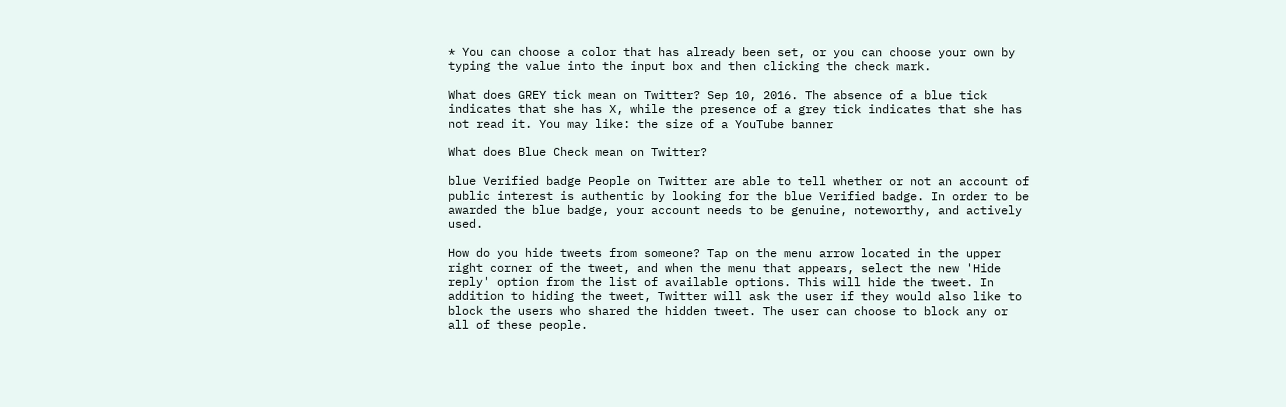* You can choose a color that has already been set, or you can choose your own by typing the value into the input box and then clicking the check mark.

What does GREY tick mean on Twitter? Sep 10, 2016. The absence of a blue tick indicates that she has X, while the presence of a grey tick indicates that she has not read it. You may like: the size of a YouTube banner

What does Blue Check mean on Twitter?

blue Verified badge People on Twitter are able to tell whether or not an account of public interest is authentic by looking for the blue Verified badge. In order to be awarded the blue badge, your account needs to be genuine, noteworthy, and actively used.

How do you hide tweets from someone? Tap on the menu arrow located in the upper right corner of the tweet, and when the menu that appears, select the new 'Hide reply' option from the list of available options. This will hide the tweet. In addition to hiding the tweet, Twitter will ask the user if they would also like to block the users who shared the hidden tweet. The user can choose to block any or all of these people.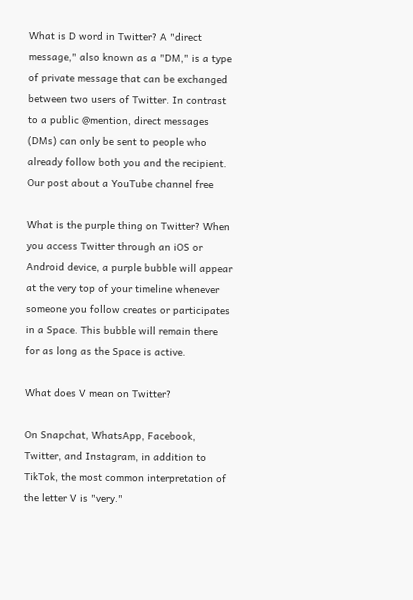What is D word in Twitter? A "direct message," also known as a "DM," is a type of private message that can be exchanged between two users of Twitter. In contrast to a public @mention, direct messages (DMs) can only be sent to people who already follow both you and the recipient. Our post about a YouTube channel free

What is the purple thing on Twitter? When you access Twitter through an iOS or Android device, a purple bubble will appear at the very top of your timeline whenever someone you follow creates or participates in a Space. This bubble will remain there for as long as the Space is active.

What does V mean on Twitter?

On Snapchat, WhatsApp, Facebook, Twitter, and Instagram, in addition to TikTok, the most common interpretation of the letter V is "very."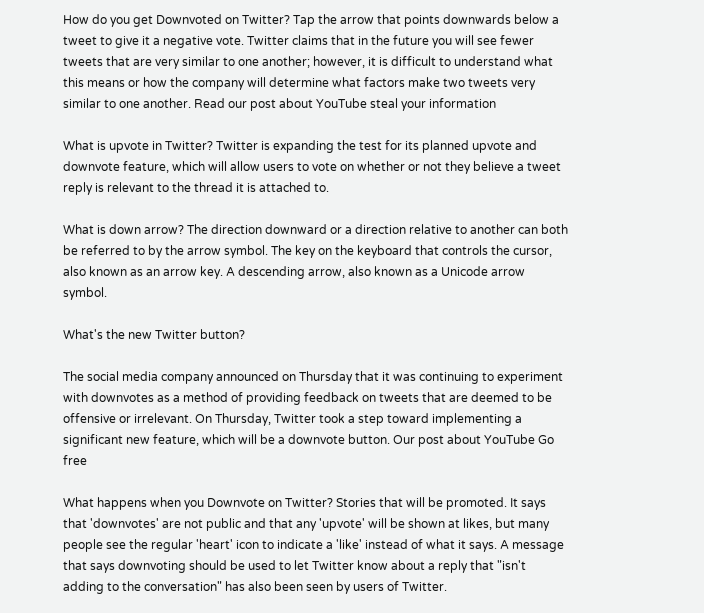How do you get Downvoted on Twitter? Tap the arrow that points downwards below a tweet to give it a negative vote. Twitter claims that in the future you will see fewer tweets that are very similar to one another; however, it is difficult to understand what this means or how the company will determine what factors make two tweets very similar to one another. Read our post about YouTube steal your information

What is upvote in Twitter? Twitter is expanding the test for its planned upvote and downvote feature, which will allow users to vote on whether or not they believe a tweet reply is relevant to the thread it is attached to.

What is down arrow? The direction downward or a direction relative to another can both be referred to by the arrow symbol. The key on the keyboard that controls the cursor, also known as an arrow key. A descending arrow, also known as a Unicode arrow symbol.

What's the new Twitter button?

The social media company announced on Thursday that it was continuing to experiment with downvotes as a method of providing feedback on tweets that are deemed to be offensive or irrelevant. On Thursday, Twitter took a step toward implementing a significant new feature, which will be a downvote button. Our post about YouTube Go free

What happens when you Downvote on Twitter? Stories that will be promoted. It says that 'downvotes' are not public and that any 'upvote' will be shown at likes, but many people see the regular 'heart' icon to indicate a 'like' instead of what it says. A message that says downvoting should be used to let Twitter know about a reply that "isn't adding to the conversation" has also been seen by users of Twitter.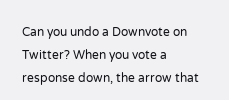Can you undo a Downvote on Twitter? When you vote a response down, the arrow that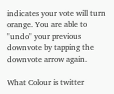indicates your vote will turn orange. You are able to "undo" your previous downvote by tapping the downvote arrow again.

What Colour is twitter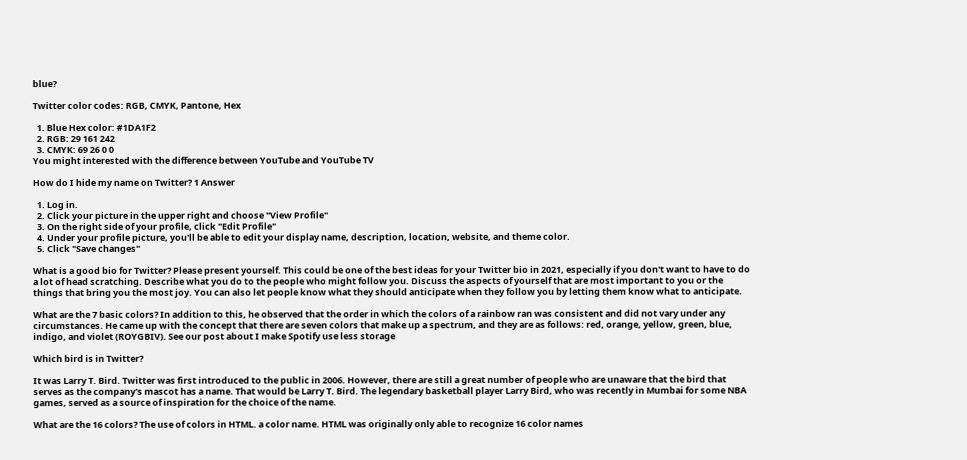blue?

Twitter color codes: RGB, CMYK, Pantone, Hex

  1. Blue Hex color: #1DA1F2
  2. RGB: 29 161 242
  3. CMYK: 69 26 0 0
You might interested with the difference between YouTube and YouTube TV

How do I hide my name on Twitter? 1 Answer

  1. Log in.
  2. Click your picture in the upper right and choose "View Profile"
  3. On the right side of your profile, click "Edit Profile"
  4. Under your profile picture, you'll be able to edit your display name, description, location, website, and theme color.
  5. Click "Save changes"

What is a good bio for Twitter? Please present yourself. This could be one of the best ideas for your Twitter bio in 2021, especially if you don't want to have to do a lot of head scratching. Describe what you do to the people who might follow you. Discuss the aspects of yourself that are most important to you or the things that bring you the most joy. You can also let people know what they should anticipate when they follow you by letting them know what to anticipate.

What are the 7 basic colors? In addition to this, he observed that the order in which the colors of a rainbow ran was consistent and did not vary under any circumstances. He came up with the concept that there are seven colors that make up a spectrum, and they are as follows: red, orange, yellow, green, blue, indigo, and violet (ROYGBIV). See our post about I make Spotify use less storage

Which bird is in Twitter?

It was Larry T. Bird. Twitter was first introduced to the public in 2006. However, there are still a great number of people who are unaware that the bird that serves as the company's mascot has a name. That would be Larry T. Bird. The legendary basketball player Larry Bird, who was recently in Mumbai for some NBA games, served as a source of inspiration for the choice of the name.

What are the 16 colors? The use of colors in HTML. a color name. HTML was originally only able to recognize 16 color names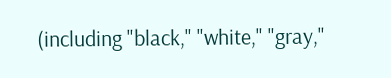(including "black," "white," "gray,"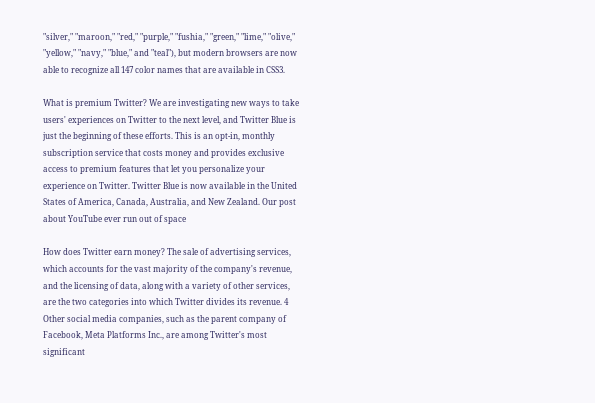"silver," "maroon," "red," "purple," "fushia," "green," "lime," "olive," "yellow," "navy," "blue," and "teal"), but modern browsers are now able to recognize all 147 color names that are available in CSS3.

What is premium Twitter? We are investigating new ways to take users' experiences on Twitter to the next level, and Twitter Blue is just the beginning of these efforts. This is an opt-in, monthly subscription service that costs money and provides exclusive access to premium features that let you personalize your experience on Twitter. Twitter Blue is now available in the United States of America, Canada, Australia, and New Zealand. Our post about YouTube ever run out of space

How does Twitter earn money? The sale of advertising services, which accounts for the vast majority of the company's revenue, and the licensing of data, along with a variety of other services, are the two categories into which Twitter divides its revenue. 4 Other social media companies, such as the parent company of Facebook, Meta Platforms Inc., are among Twitter's most significant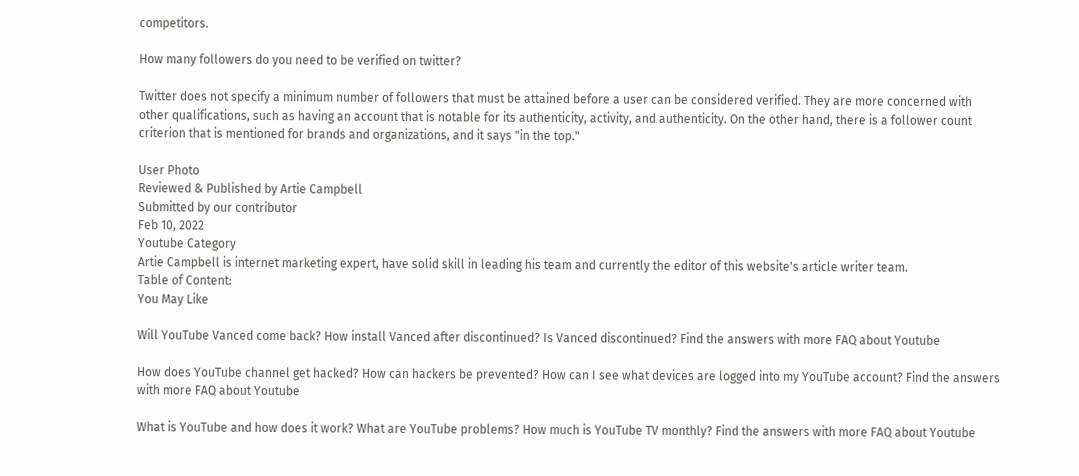competitors.

How many followers do you need to be verified on twitter?

Twitter does not specify a minimum number of followers that must be attained before a user can be considered verified. They are more concerned with other qualifications, such as having an account that is notable for its authenticity, activity, and authenticity. On the other hand, there is a follower count criterion that is mentioned for brands and organizations, and it says "in the top."

User Photo
Reviewed & Published by Artie Campbell
Submitted by our contributor
Feb 10, 2022
Youtube Category
Artie Campbell is internet marketing expert, have solid skill in leading his team and currently the editor of this website's article writer team.
Table of Content:
You May Like

Will YouTube Vanced come back? How install Vanced after discontinued? Is Vanced discontinued? Find the answers with more FAQ about Youtube

How does YouTube channel get hacked? How can hackers be prevented? How can I see what devices are logged into my YouTube account? Find the answers with more FAQ about Youtube

What is YouTube and how does it work? What are YouTube problems? How much is YouTube TV monthly? Find the answers with more FAQ about Youtube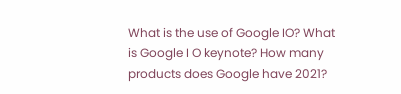What is the use of Google IO? What is Google I O keynote? How many products does Google have 2021?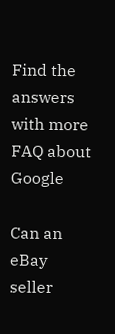Find the answers with more FAQ about Google

Can an eBay seller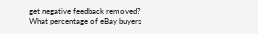get negative feedback removed? What percentage of eBay buyers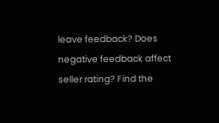leave feedback? Does negative feedback affect seller rating? Find the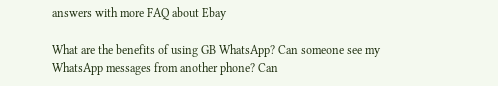answers with more FAQ about Ebay

What are the benefits of using GB WhatsApp? Can someone see my WhatsApp messages from another phone? Can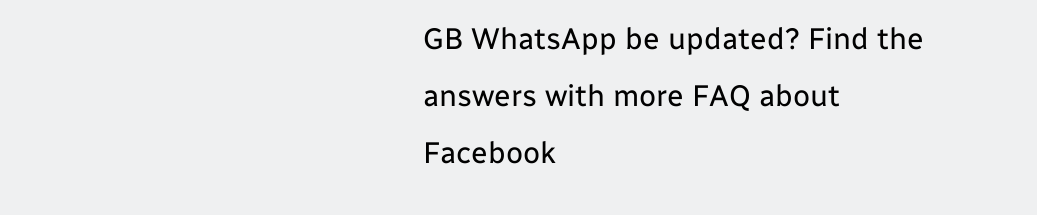GB WhatsApp be updated? Find the answers with more FAQ about Facebook